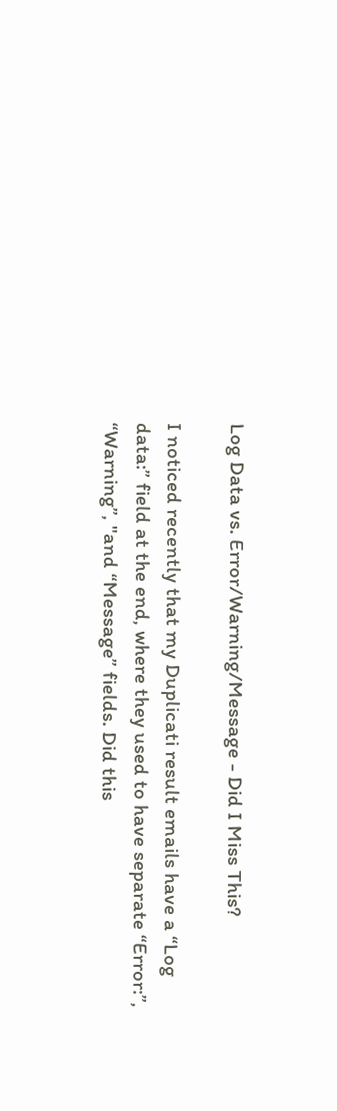Log Data vs. Error/Warning/Message - Did I Miss This?

I noticed recently that my Duplicati result emails have a “Log data:” field at the end, where they used to have separate “Error:”, “Warning”, "and “Message” fields. Did this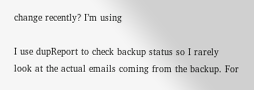change recently? I’m using

I use dupReport to check backup status so I rarely look at the actual emails coming from the backup. For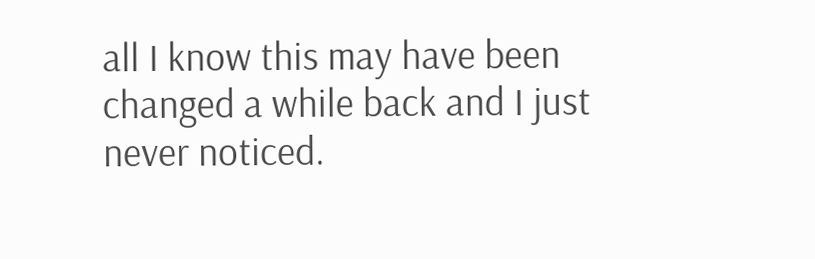all I know this may have been changed a while back and I just never noticed.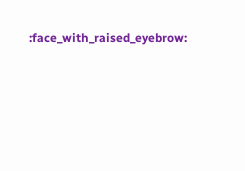:face_with_raised_eyebrow: